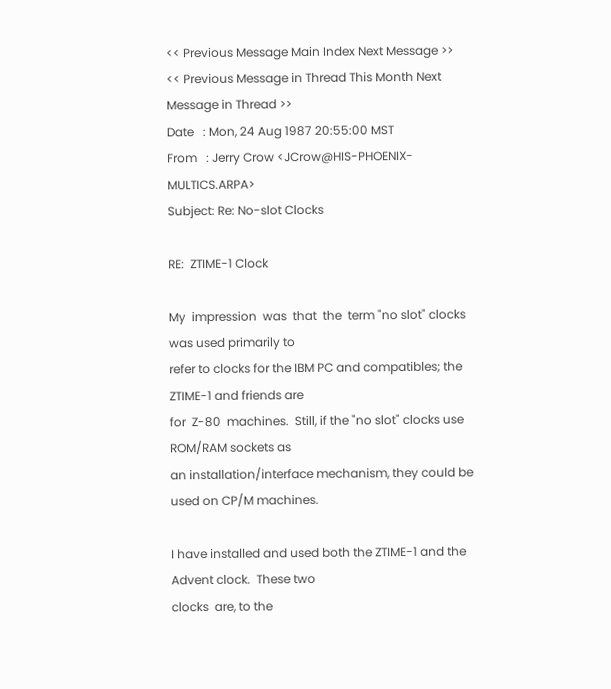<< Previous Message Main Index Next Message >>
<< Previous Message in Thread This Month Next Message in Thread >>
Date   : Mon, 24 Aug 1987 20:55:00 MST
From   : Jerry Crow <JCrow@HIS-PHOENIX-MULTICS.ARPA>
Subject: Re: No-slot Clocks

RE:  ZTIME-1 Clock

My  impression  was  that  the  term "no slot" clocks was used primarily to
refer to clocks for the IBM PC and compatibles; the ZTIME-1 and friends are
for  Z-80  machines.  Still, if the "no slot" clocks use ROM/RAM sockets as
an installation/interface mechanism, they could be used on CP/M machines.

I have installed and used both the ZTIME-1 and the Advent clock.  These two
clocks  are, to the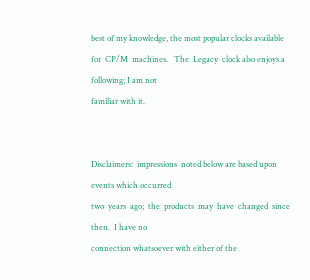best of my knowledge, the most popular clocks available
for  CP/M  machines.   The  Legacy  clock also enjoys a following; I am not
familiar with it.


Disclaimers:  impressions  noted below are based upon events which occurred
two  years  ago;  the  products  may  have  changed  since then.  I have no
connection whatsoever with either of the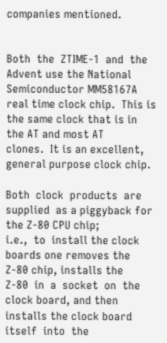companies mentioned.


Both  the  ZTIME-1  and  the Advent use the National Semiconductor MM58167A
real time clock chip.  This is the same clock that is in the AT and most AT
clones.  It is an excellent, general purpose clock chip.

Both  clock  products  are  supplied  as a piggyback for the Z-80 CPU chip;
i.e.,  to  install the clock boards one removes the Z-80 chip, installs the
Z-80  in  a  socket  on  the clock board, and then installs the clock board
itself  into  the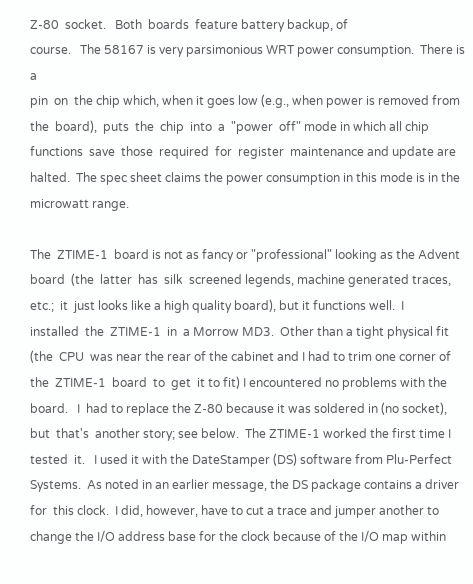Z-80  socket.   Both  boards  feature battery backup, of
course.   The 58167 is very parsimonious WRT power consumption.  There is a
pin  on  the chip which, when it goes low (e.g., when power is removed from
the  board),  puts  the  chip  into  a  "power  off" mode in which all chip
functions  save  those  required  for  register  maintenance and update are
halted.  The spec sheet claims the power consumption in this mode is in the
microwatt range.

The  ZTIME-1  board is not as fancy or "professional" looking as the Advent
board  (the  latter  has  silk  screened legends, machine generated traces,
etc.;  it  just looks like a high quality board), but it functions well.  I
installed  the  ZTIME-1  in  a Morrow MD3.  Other than a tight physical fit
(the  CPU  was near the rear of the cabinet and I had to trim one corner of
the  ZTIME-1  board  to  get  it to fit) I encountered no problems with the
board.   I  had to replace the Z-80 because it was soldered in (no socket),
but  that's  another story; see below.  The ZTIME-1 worked the first time I
tested  it.   I used it with the DateStamper (DS) software from Plu-Perfect
Systems.  As noted in an earlier message, the DS package contains a driver
for  this clock.  I did, however, have to cut a trace and jumper another to
change the I/O address base for the clock because of the I/O map within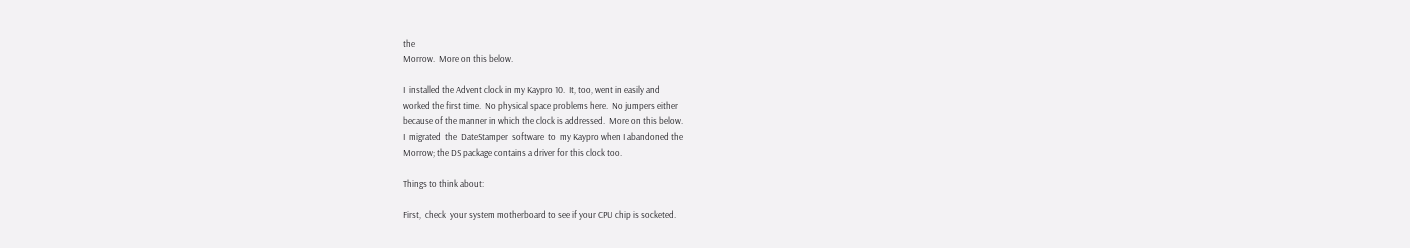the
Morrow.  More on this below.

I  installed the Advent clock in my Kaypro 10.  It, too, went in easily and
worked the first time.  No physical space problems here.  No jumpers either
because of the manner in which the clock is addressed.  More on this below.
I  migrated  the  DateStamper  software  to  my Kaypro when I abandoned the
Morrow; the DS package contains a driver for this clock too.

Things to think about:

First,  check  your system motherboard to see if your CPU chip is socketed.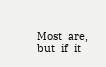Most  are,  but  if  it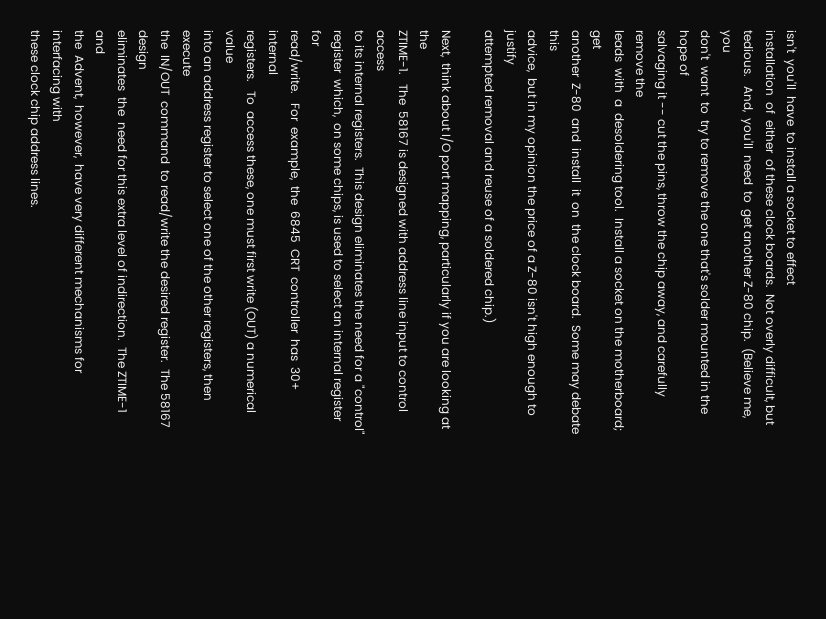isn't  you'll  have  to install a socket to effect
installation  of  either  of these clock boards.  Not overly difficult, but
tedious.   And,  you'll  need  to  get another Z-80 chip.  (Believe me, you
don't  want  to  try to remove the one that's solder mounted in the hope of
salvaging it -- cut the pins, throw the chip away, and carefully remove the
leads  with  a  desoldering tool.  Install a socket on the motherboard; get
another  Z-80  and  install  it  on  the clock board.  Some may debate this
advice,  but in my opinion the price of a Z-80 isn't high enough to justify
attempted removal and reuse of a soldered chip.)

Next,  think about I/O port mapping, particularly if you are looking at the
ZTIME-1.   The  58167 is designed with address line input to control access
to its internal registers.  This design eliminates the need for a "control"
register  which,  on some chips, is used to select an internal register for
read/write.   For  example,  the  6845  CRT  controller  has  30+  internal
registers.   To  access these, one must first write (OUT) a numerical value
into an address register to select one of the other registers, then execute
the  IN/OUT  command  to read/write the desired register.  The 58167 design
eliminates  the  need for this extra level of indirection.  The ZTIME-1 and
the  Advent,  however,  have very different mechanisms for interfacing with
these clock chip address lines.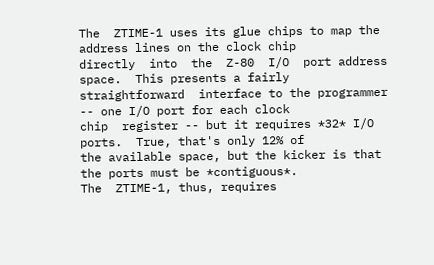The  ZTIME-1 uses its glue chips to map the address lines on the clock chip
directly  into  the  Z-80  I/O  port address space.  This presents a fairly
straightforward  interface to the programmer -- one I/O port for each clock
chip  register -- but it requires *32* I/O ports.  True, that's only 12% of
the available space, but the kicker is that the ports must be *contiguous*.
The  ZTIME-1, thus, requires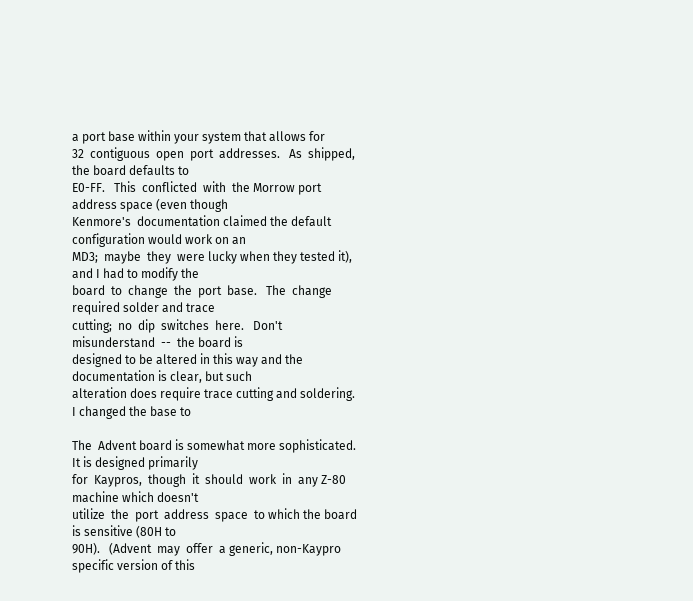a port base within your system that allows for
32  contiguous  open  port  addresses.   As  shipped, the board defaults to
E0-FF.   This  conflicted  with  the Morrow port address space (even though
Kenmore's  documentation claimed the default configuration would work on an
MD3;  maybe  they  were lucky when they tested it), and I had to modify the
board  to  change  the  port  base.   The  change required solder and trace
cutting;  no  dip  switches  here.   Don't  misunderstand  --  the board is
designed to be altered in this way and the documentation is clear, but such
alteration does require trace cutting and soldering.  I changed the base to

The  Advent board is somewhat more sophisticated.  It is designed primarily
for  Kaypros,  though  it  should  work  in  any Z-80 machine which doesn't
utilize  the  port  address  space  to which the board is sensitive (80H to
90H).   (Advent  may  offer  a generic, non-Kaypro specific version of this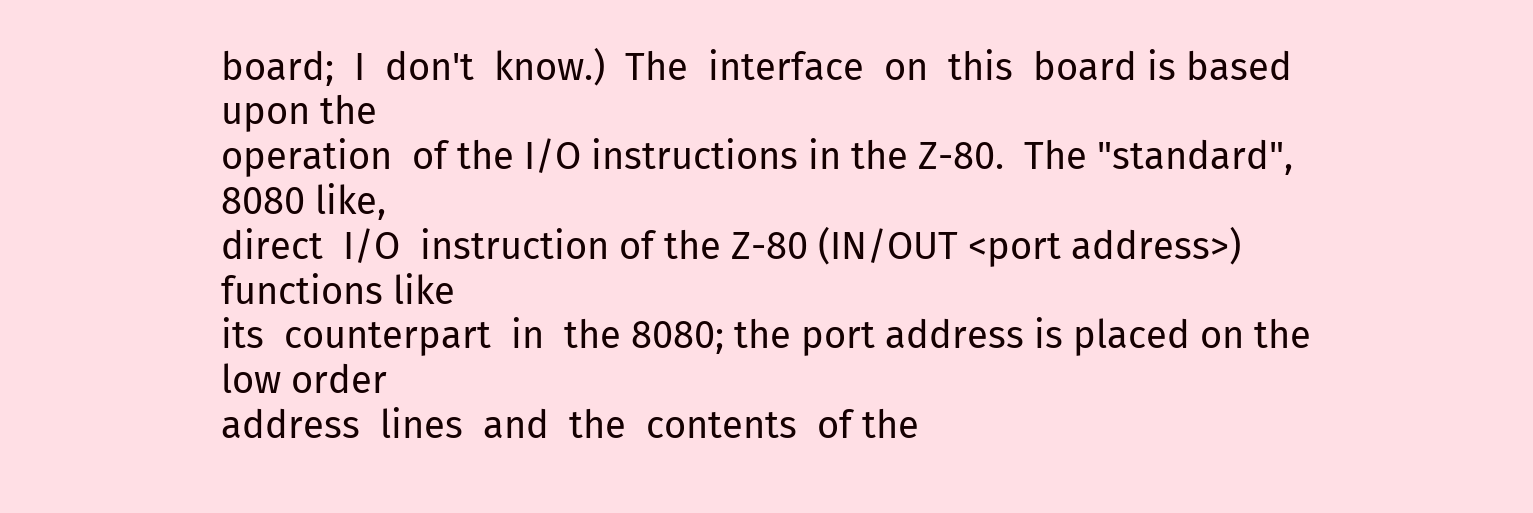board;  I  don't  know.)  The  interface  on  this  board is based upon the
operation  of the I/O instructions in the Z-80.  The "standard", 8080 like,
direct  I/O  instruction of the Z-80 (IN/OUT <port address>) functions like
its  counterpart  in  the 8080; the port address is placed on the low order
address  lines  and  the  contents  of the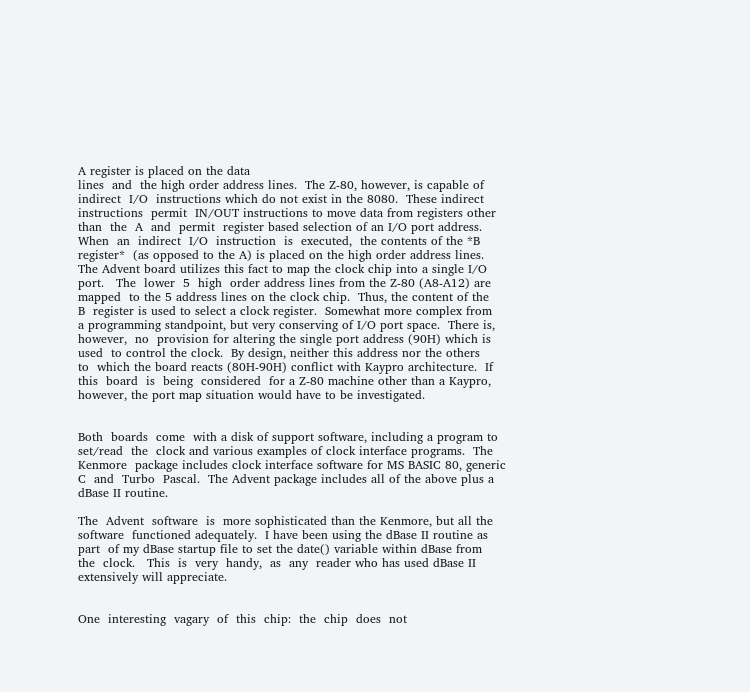A register is placed on the data
lines  and  the high order address lines.  The Z-80, however, is capable of
indirect  I/O  instructions which do not exist in the 8080.  These indirect
instructions  permit  IN/OUT instructions to move data from registers other
than  the  A  and  permit  register based selection of an I/O port address.
When  an  indirect  I/O  instruction  is  executed,  the contents of the *B
register*  (as opposed to the A) is placed on the high order address lines.
The Advent board utilizes this fact to map the clock chip into a single I/O
port.   The  lower  5  high  order address lines from the Z-80 (A8-A12) are
mapped  to the 5 address lines on the clock chip.  Thus, the content of the
B  register is used to select a clock register.  Somewhat more complex from
a programming standpoint, but very conserving of I/O port space.  There is,
however,  no  provision for altering the single port address (90H) which is
used  to control the clock.  By design, neither this address nor the others
to  which the board reacts (80H-90H) conflict with Kaypro architecture.  If
this  board  is  being  considered  for a Z-80 machine other than a Kaypro,
however, the port map situation would have to be investigated.


Both  boards  come  with a disk of support software, including a program to
set/read  the  clock and various examples of clock interface programs.  The
Kenmore  package includes clock interface software for MS BASIC 80, generic
C  and  Turbo  Pascal.  The Advent package includes all of the above plus a
dBase II routine.

The  Advent  software  is  more sophisticated than the Kenmore, but all the
software  functioned adequately.  I have been using the dBase II routine as
part  of my dBase startup file to set the date() variable within dBase from
the  clock.   This  is  very  handy,  as  any  reader who has used dBase II
extensively will appreciate.


One  interesting  vagary  of  this  chip:  the  chip  does  not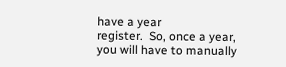have a year
register.  So, once a year, you will have to manually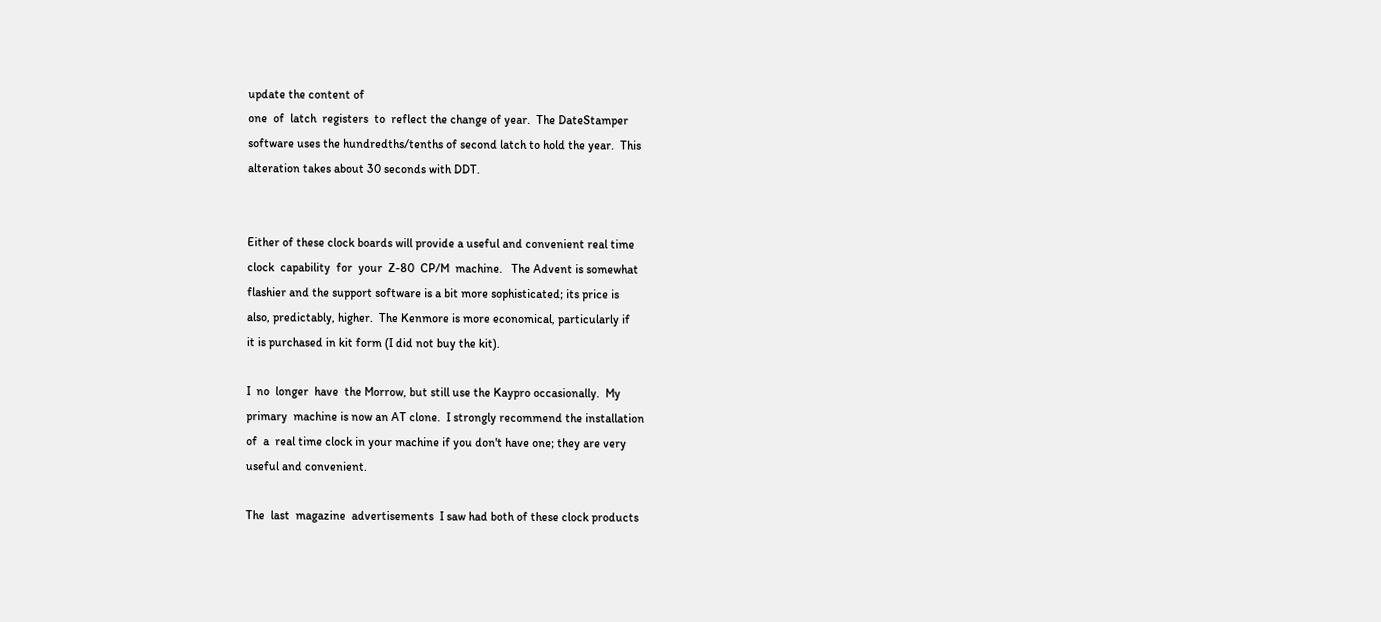update the content of
one  of  latch  registers  to  reflect the change of year.  The DateStamper
software uses the hundredths/tenths of second latch to hold the year.  This
alteration takes about 30 seconds with DDT.


Either of these clock boards will provide a useful and convenient real time
clock  capability  for  your  Z-80  CP/M  machine.   The Advent is somewhat
flashier and the support software is a bit more sophisticated; its price is
also, predictably, higher.  The Kenmore is more economical, particularly if
it is purchased in kit form (I did not buy the kit).

I  no  longer  have  the Morrow, but still use the Kaypro occasionally.  My
primary  machine is now an AT clone.  I strongly recommend the installation
of  a  real time clock in your machine if you don't have one; they are very
useful and convenient.

The  last  magazine  advertisements  I saw had both of these clock products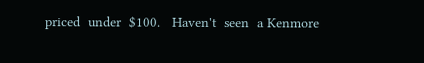priced  under  $100.   Haven't  seen  a Kenmore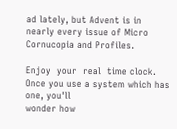ad lately, but Advent is in
nearly every issue of Micro Cornucopia and Profiles.

Enjoy  your  real  time clock.  Once you use a system which has one, you'll
wonder how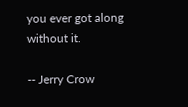you ever got along without it.

-- Jerry Crow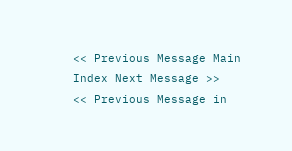<< Previous Message Main Index Next Message >>
<< Previous Message in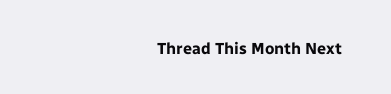Thread This Month Next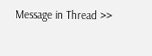Message in Thread >>